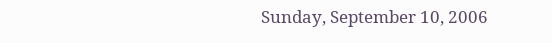Sunday, September 10, 2006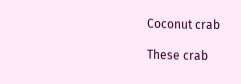Coconut crab

These crab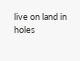live on land in holes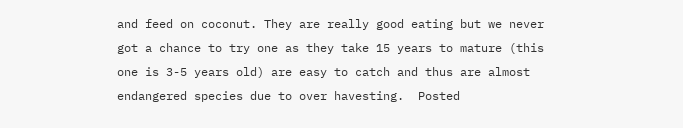and feed on coconut. They are really good eating but we never got a chance to try one as they take 15 years to mature (this one is 3-5 years old) are easy to catch and thus are almost endangered species due to over havesting.  Posted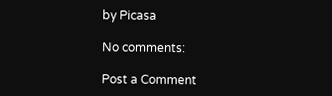by Picasa

No comments:

Post a Comment